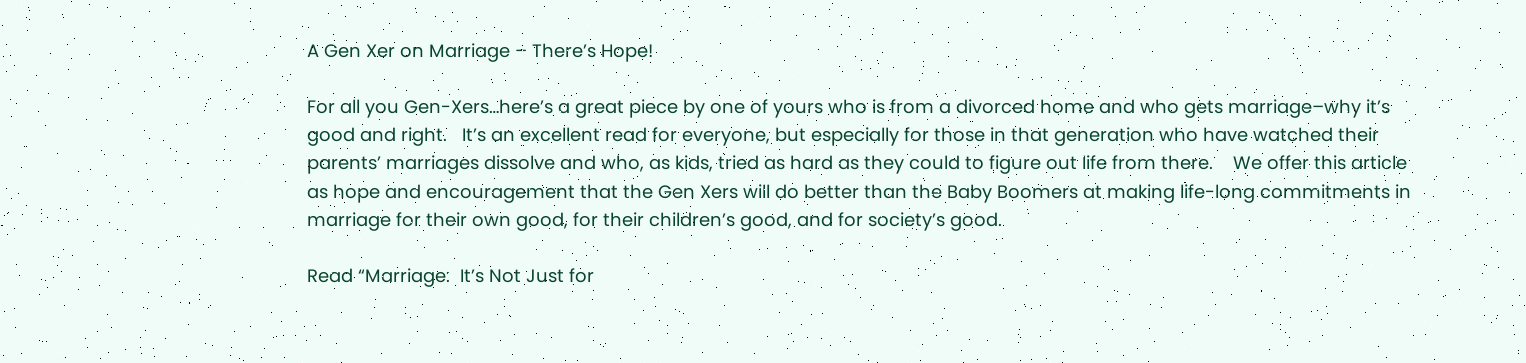A Gen Xer on Marriage – There’s Hope!

For all you Gen-Xers…here’s a great piece by one of yours who is from a divorced home and who gets marriage–why it’s good and right.   It’s an excellent read for everyone, but especially for those in that generation who have watched their parents’ marriages dissolve and who, as kids, tried as hard as they could to figure out life from there.    We offer this article as hope and encouragement that the Gen Xers will do better than the Baby Boomers at making life-long commitments in marriage for their own good, for their children’s good, and for society’s good.

Read “Marriage:  It’s Not Just for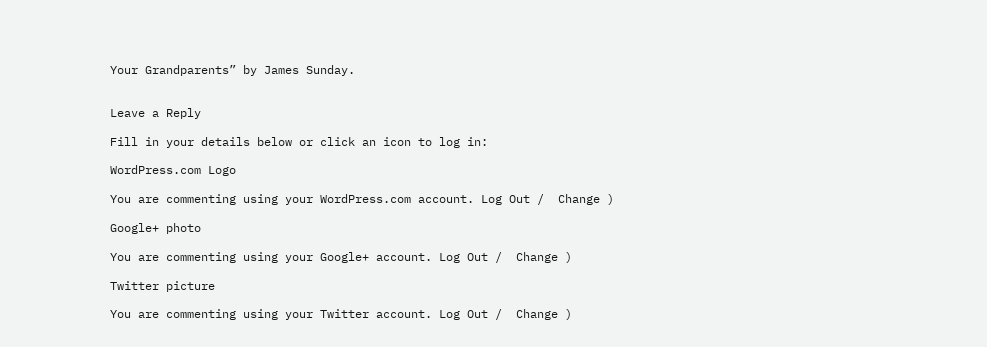Your Grandparents” by James Sunday.


Leave a Reply

Fill in your details below or click an icon to log in:

WordPress.com Logo

You are commenting using your WordPress.com account. Log Out /  Change )

Google+ photo

You are commenting using your Google+ account. Log Out /  Change )

Twitter picture

You are commenting using your Twitter account. Log Out /  Change )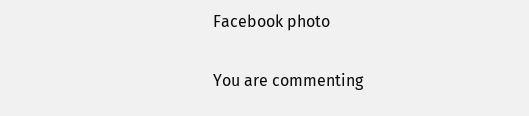Facebook photo

You are commenting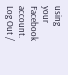using your Facebook account. Log Out /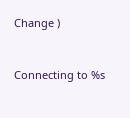Change )


Connecting to %s